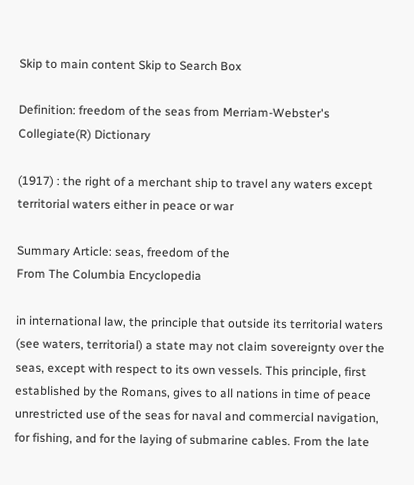Skip to main content Skip to Search Box

Definition: freedom of the seas from Merriam-Webster's Collegiate(R) Dictionary

(1917) : the right of a merchant ship to travel any waters except territorial waters either in peace or war

Summary Article: seas, freedom of the
From The Columbia Encyclopedia

in international law, the principle that outside its territorial waters (see waters, territorial) a state may not claim sovereignty over the seas, except with respect to its own vessels. This principle, first established by the Romans, gives to all nations in time of peace unrestricted use of the seas for naval and commercial navigation, for fishing, and for the laying of submarine cables. From the late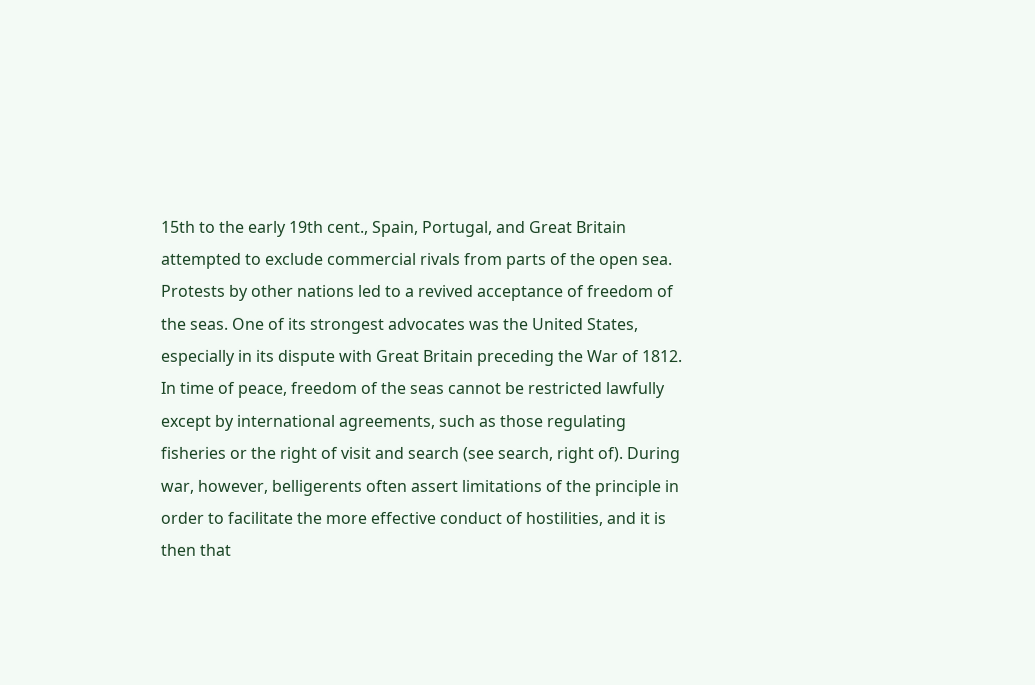15th to the early 19th cent., Spain, Portugal, and Great Britain attempted to exclude commercial rivals from parts of the open sea. Protests by other nations led to a revived acceptance of freedom of the seas. One of its strongest advocates was the United States, especially in its dispute with Great Britain preceding the War of 1812. In time of peace, freedom of the seas cannot be restricted lawfully except by international agreements, such as those regulating fisheries or the right of visit and search (see search, right of). During war, however, belligerents often assert limitations of the principle in order to facilitate the more effective conduct of hostilities, and it is then that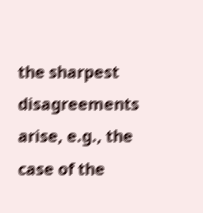the sharpest disagreements arise, e.g., the case of the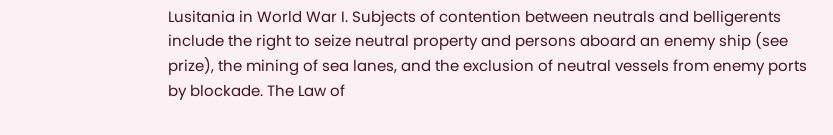Lusitania in World War I. Subjects of contention between neutrals and belligerents include the right to seize neutral property and persons aboard an enemy ship (see prize), the mining of sea lanes, and the exclusion of neutral vessels from enemy ports by blockade. The Law of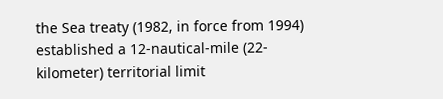the Sea treaty (1982, in force from 1994) established a 12-nautical-mile (22-kilometer) territorial limit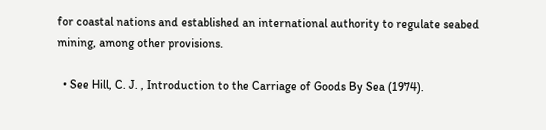for coastal nations and established an international authority to regulate seabed mining, among other provisions.

  • See Hill, C. J. , Introduction to the Carriage of Goods By Sea (1974).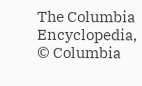The Columbia Encyclopedia, © Columbia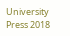University Press 2018